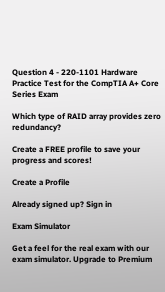Question 4 - 220-1101 Hardware Practice Test for the CompTIA A+ Core Series Exam

Which type of RAID array provides zero redundancy?

Create a FREE profile to save your progress and scores!

Create a Profile

Already signed up? Sign in

Exam Simulator

Get a feel for the real exam with our exam simulator. Upgrade to Premium